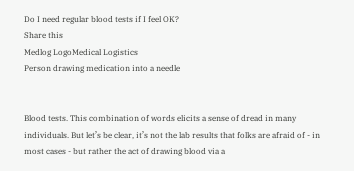Do I need regular blood tests if I feel OK?
Share this
Medlog LogoMedical Logistics
Person drawing medication into a needle


Blood tests. This combination of words elicits a sense of dread in many individuals. But let’s be clear, it’s not the lab results that folks are afraid of - in most cases - but rather the act of drawing blood via a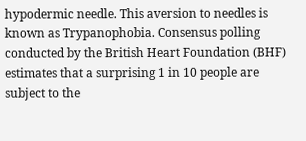hypodermic needle. This aversion to needles is known as Trypanophobia. Consensus polling conducted by the British Heart Foundation (BHF) estimates that a surprising 1 in 10 people are subject to the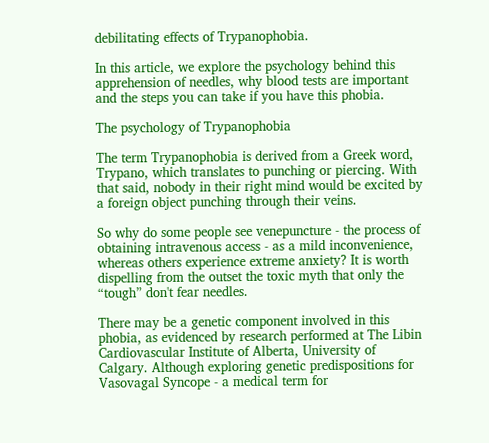debilitating effects of Trypanophobia.

In this article, we explore the psychology behind this apprehension of needles, why blood tests are important and the steps you can take if you have this phobia.

The psychology of Trypanophobia

The term Trypanophobia is derived from a Greek word, Trypano, which translates to punching or piercing. With that said, nobody in their right mind would be excited by a foreign object punching through their veins.

So why do some people see venepuncture - the process of obtaining intravenous access - as a mild inconvenience, whereas others experience extreme anxiety? It is worth dispelling from the outset the toxic myth that only the “tough” don't fear needles.

There may be a genetic component involved in this phobia, as evidenced by research performed at The Libin Cardiovascular Institute of Alberta, University of Calgary. Although exploring genetic predispositions for Vasovagal Syncope - a medical term for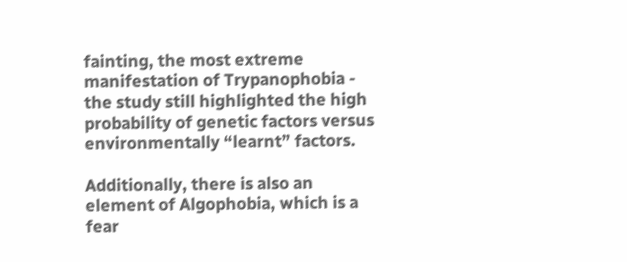fainting, the most extreme manifestation of Trypanophobia - the study still highlighted the high probability of genetic factors versus environmentally “learnt” factors.

Additionally, there is also an element of Algophobia, which is a fear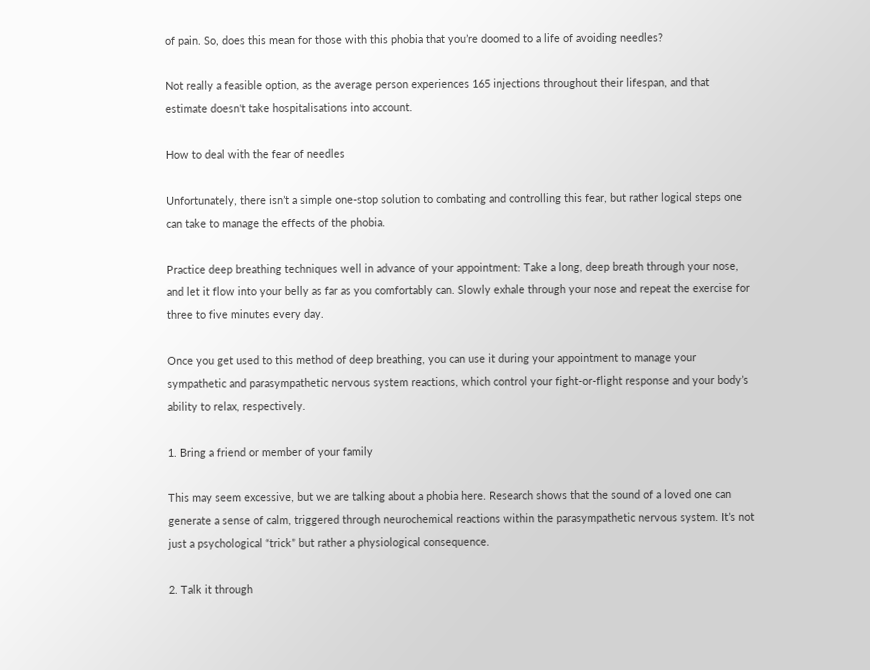of pain. So, does this mean for those with this phobia that you’re doomed to a life of avoiding needles?

Not really a feasible option, as the average person experiences 165 injections throughout their lifespan, and that estimate doesn't take hospitalisations into account.

How to deal with the fear of needles

Unfortunately, there isn’t a simple one-stop solution to combating and controlling this fear, but rather logical steps one can take to manage the effects of the phobia.

Practice deep breathing techniques well in advance of your appointment: Take a long, deep breath through your nose, and let it flow into your belly as far as you comfortably can. Slowly exhale through your nose and repeat the exercise for three to five minutes every day.

Once you get used to this method of deep breathing, you can use it during your appointment to manage your sympathetic and parasympathetic nervous system reactions, which control your fight-or-flight response and your body’s ability to relax, respectively.

1. Bring a friend or member of your family

This may seem excessive, but we are talking about a phobia here. Research shows that the sound of a loved one can generate a sense of calm, triggered through neurochemical reactions within the parasympathetic nervous system. It’s not just a psychological “trick” but rather a physiological consequence.

2. Talk it through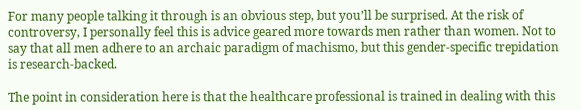For many people talking it through is an obvious step, but you’ll be surprised. At the risk of controversy, I personally feel this is advice geared more towards men rather than women. Not to say that all men adhere to an archaic paradigm of machismo, but this gender-specific trepidation is research-backed.

The point in consideration here is that the healthcare professional is trained in dealing with this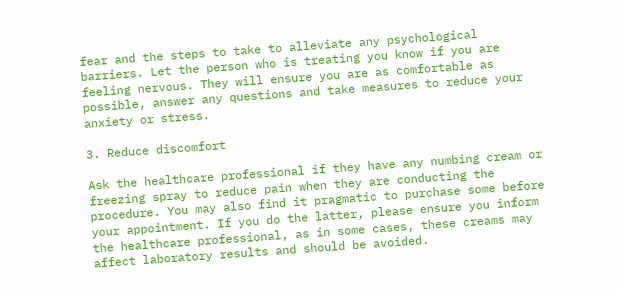fear and the steps to take to alleviate any psychological barriers. Let the person who is treating you know if you are feeling nervous. They will ensure you are as comfortable as possible, answer any questions and take measures to reduce your anxiety or stress.

3. Reduce discomfort

Ask the healthcare professional if they have any numbing cream or freezing spray to reduce pain when they are conducting the procedure. You may also find it pragmatic to purchase some before your appointment. If you do the latter, please ensure you inform the healthcare professional, as in some cases, these creams may affect laboratory results and should be avoided.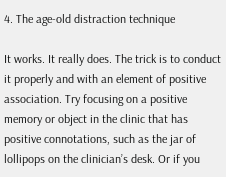4. The age-old distraction technique

It works. It really does. The trick is to conduct it properly and with an element of positive association. Try focusing on a positive memory or object in the clinic that has positive connotations, such as the jar of lollipops on the clinician’s desk. Or if you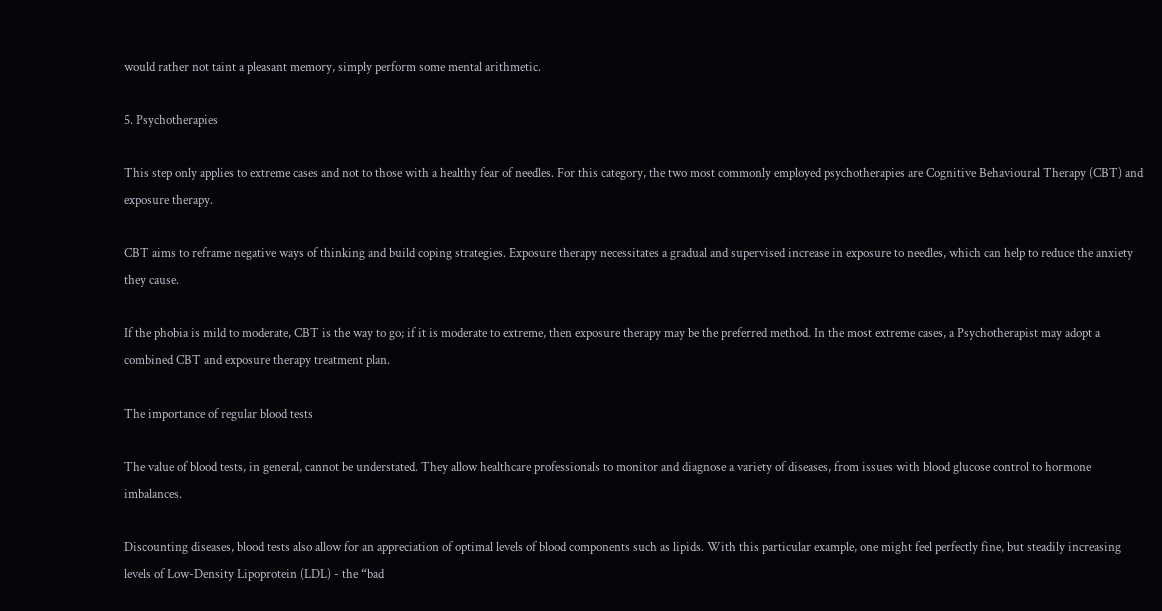would rather not taint a pleasant memory, simply perform some mental arithmetic.

5. Psychotherapies

This step only applies to extreme cases and not to those with a healthy fear of needles. For this category, the two most commonly employed psychotherapies are Cognitive Behavioural Therapy (CBT) and exposure therapy.

CBT aims to reframe negative ways of thinking and build coping strategies. Exposure therapy necessitates a gradual and supervised increase in exposure to needles, which can help to reduce the anxiety they cause.

If the phobia is mild to moderate, CBT is the way to go; if it is moderate to extreme, then exposure therapy may be the preferred method. In the most extreme cases, a Psychotherapist may adopt a combined CBT and exposure therapy treatment plan.

The importance of regular blood tests

The value of blood tests, in general, cannot be understated. They allow healthcare professionals to monitor and diagnose a variety of diseases, from issues with blood glucose control to hormone imbalances.

Discounting diseases, blood tests also allow for an appreciation of optimal levels of blood components such as lipids. With this particular example, one might feel perfectly fine, but steadily increasing levels of Low-Density Lipoprotein (LDL) - the “bad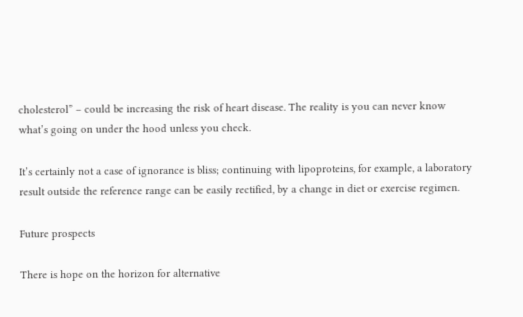cholesterol” – could be increasing the risk of heart disease. The reality is you can never know what’s going on under the hood unless you check.

It’s certainly not a case of ignorance is bliss; continuing with lipoproteins, for example, a laboratory result outside the reference range can be easily rectified, by a change in diet or exercise regimen.

Future prospects

There is hope on the horizon for alternative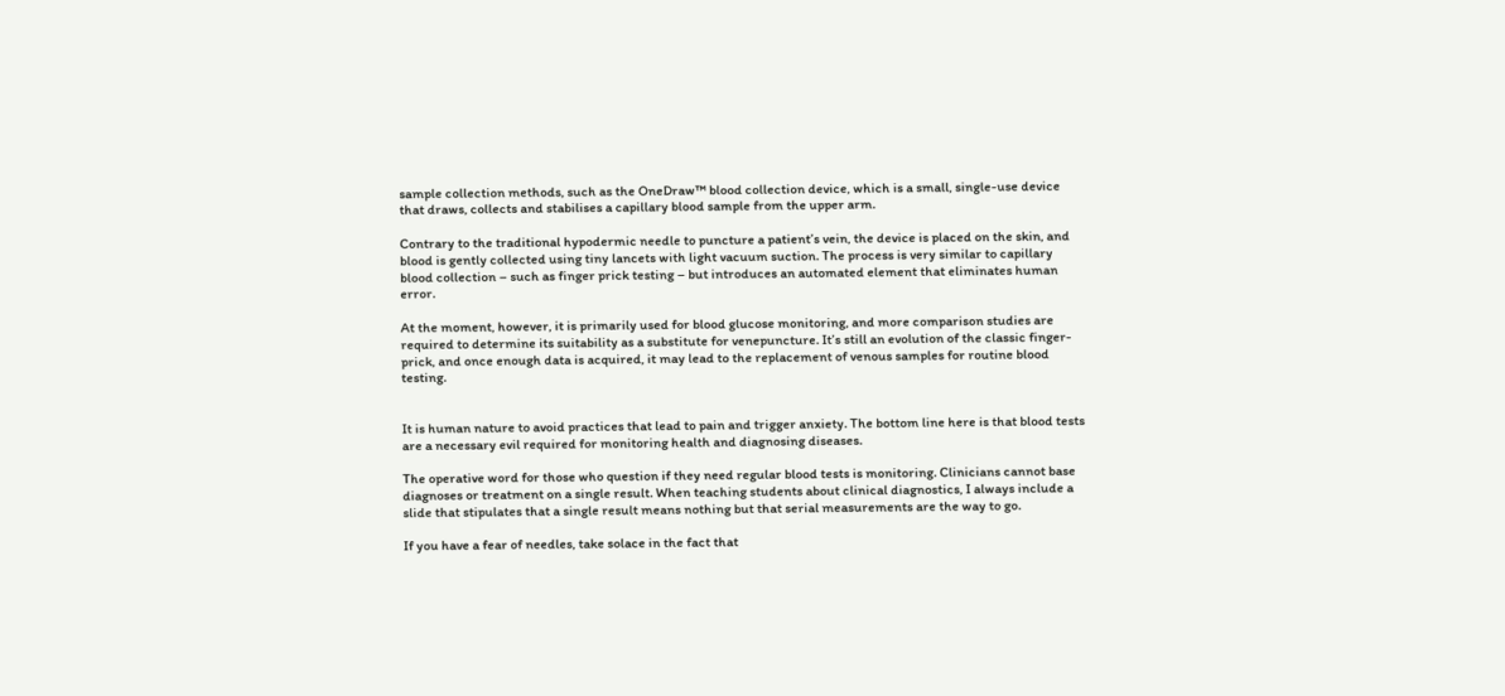sample collection methods, such as the OneDraw™ blood collection device, which is a small, single-use device that draws, collects and stabilises a capillary blood sample from the upper arm.

Contrary to the traditional hypodermic needle to puncture a patient’s vein, the device is placed on the skin, and blood is gently collected using tiny lancets with light vacuum suction. The process is very similar to capillary blood collection – such as finger prick testing – but introduces an automated element that eliminates human error.

At the moment, however, it is primarily used for blood glucose monitoring, and more comparison studies are required to determine its suitability as a substitute for venepuncture. It’s still an evolution of the classic finger-prick, and once enough data is acquired, it may lead to the replacement of venous samples for routine blood testing.


It is human nature to avoid practices that lead to pain and trigger anxiety. The bottom line here is that blood tests are a necessary evil required for monitoring health and diagnosing diseases.

The operative word for those who question if they need regular blood tests is monitoring. Clinicians cannot base diagnoses or treatment on a single result. When teaching students about clinical diagnostics, I always include a slide that stipulates that a single result means nothing but that serial measurements are the way to go.

If you have a fear of needles, take solace in the fact that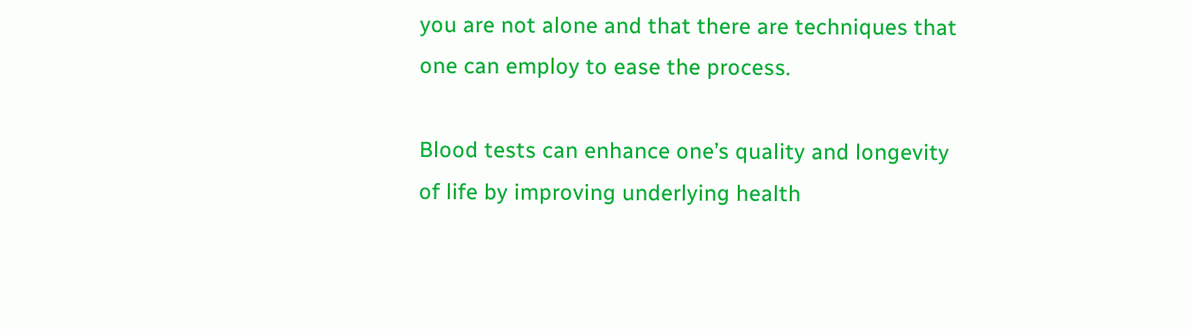you are not alone and that there are techniques that one can employ to ease the process.

Blood tests can enhance one’s quality and longevity of life by improving underlying health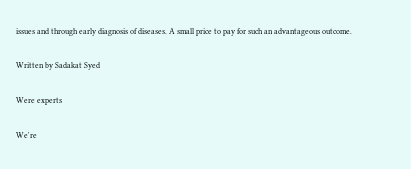issues and through early diagnosis of diseases. A small price to pay for such an advantageous outcome.

Written by Sadakat Syed

Were experts

We're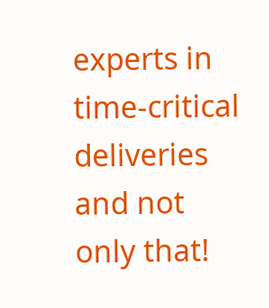experts in time-critical deliveries and not only that!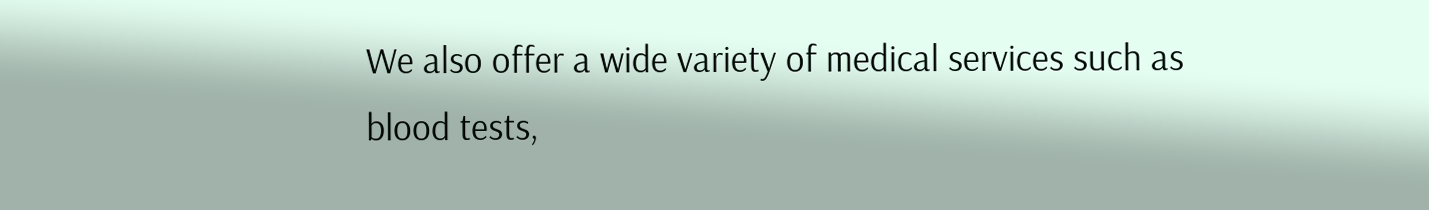We also offer a wide variety of medical services such as blood tests,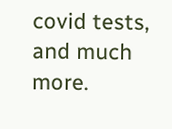covid tests, and much more.